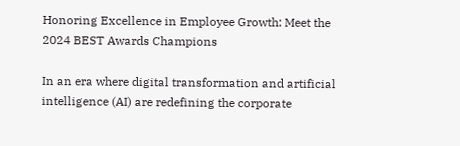Honoring Excellence in Employee Growth: Meet the 2024 BEST Awards Champions

In an era where digital transformation and artificial intelligence (AI) are redefining the corporate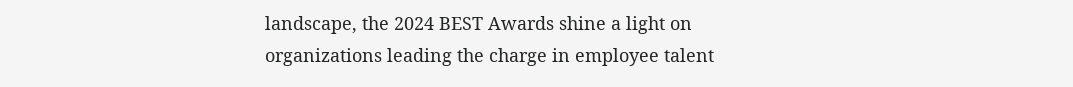landscape, the 2024 BEST Awards shine a light on organizations leading the charge in employee talent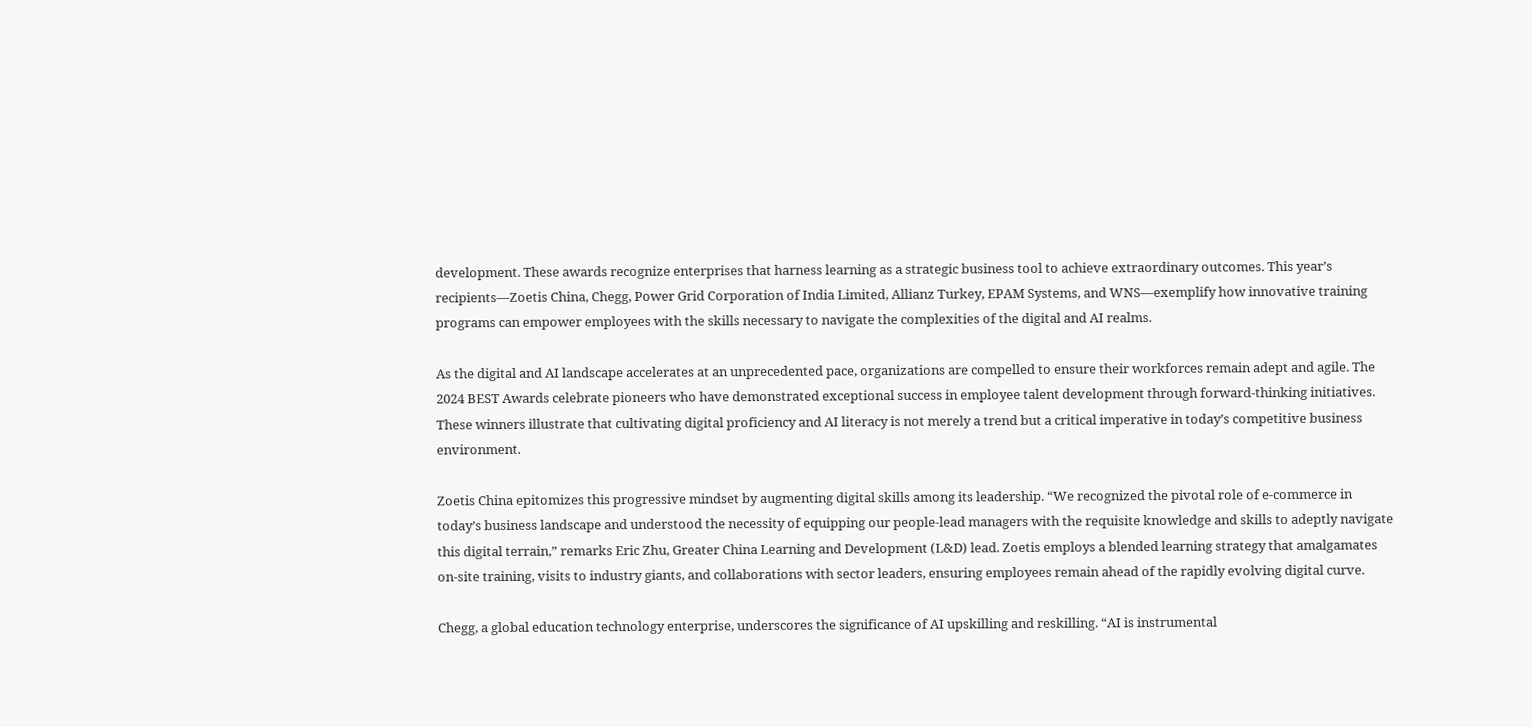development. These awards recognize enterprises that harness learning as a strategic business tool to achieve extraordinary outcomes. This year’s recipients—Zoetis China, Chegg, Power Grid Corporation of India Limited, Allianz Turkey, EPAM Systems, and WNS—exemplify how innovative training programs can empower employees with the skills necessary to navigate the complexities of the digital and AI realms.

As the digital and AI landscape accelerates at an unprecedented pace, organizations are compelled to ensure their workforces remain adept and agile. The 2024 BEST Awards celebrate pioneers who have demonstrated exceptional success in employee talent development through forward-thinking initiatives. These winners illustrate that cultivating digital proficiency and AI literacy is not merely a trend but a critical imperative in today’s competitive business environment.

Zoetis China epitomizes this progressive mindset by augmenting digital skills among its leadership. “We recognized the pivotal role of e-commerce in today’s business landscape and understood the necessity of equipping our people-lead managers with the requisite knowledge and skills to adeptly navigate this digital terrain,” remarks Eric Zhu, Greater China Learning and Development (L&D) lead. Zoetis employs a blended learning strategy that amalgamates on-site training, visits to industry giants, and collaborations with sector leaders, ensuring employees remain ahead of the rapidly evolving digital curve.

Chegg, a global education technology enterprise, underscores the significance of AI upskilling and reskilling. “AI is instrumental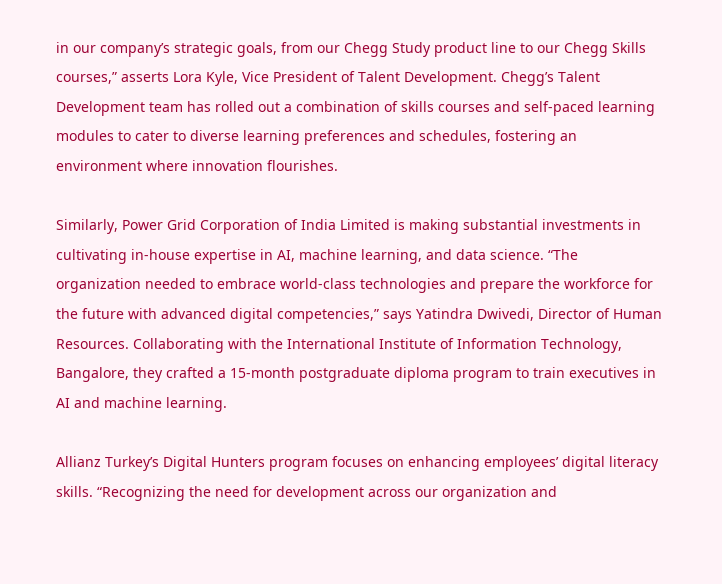in our company’s strategic goals, from our Chegg Study product line to our Chegg Skills courses,” asserts Lora Kyle, Vice President of Talent Development. Chegg’s Talent Development team has rolled out a combination of skills courses and self-paced learning modules to cater to diverse learning preferences and schedules, fostering an environment where innovation flourishes.

Similarly, Power Grid Corporation of India Limited is making substantial investments in cultivating in-house expertise in AI, machine learning, and data science. “The organization needed to embrace world-class technologies and prepare the workforce for the future with advanced digital competencies,” says Yatindra Dwivedi, Director of Human Resources. Collaborating with the International Institute of Information Technology, Bangalore, they crafted a 15-month postgraduate diploma program to train executives in AI and machine learning.

Allianz Turkey’s Digital Hunters program focuses on enhancing employees’ digital literacy skills. “Recognizing the need for development across our organization and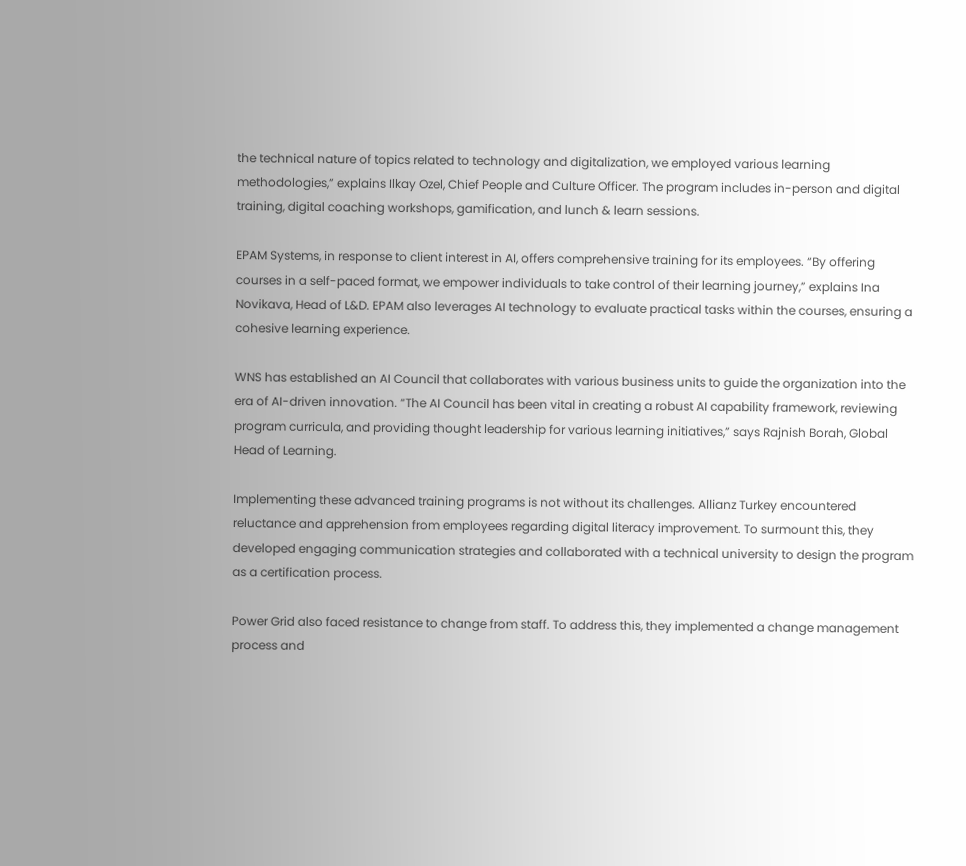the technical nature of topics related to technology and digitalization, we employed various learning methodologies,” explains Ilkay Ozel, Chief People and Culture Officer. The program includes in-person and digital training, digital coaching workshops, gamification, and lunch & learn sessions.

EPAM Systems, in response to client interest in AI, offers comprehensive training for its employees. “By offering courses in a self-paced format, we empower individuals to take control of their learning journey,” explains Ina Novikava, Head of L&D. EPAM also leverages AI technology to evaluate practical tasks within the courses, ensuring a cohesive learning experience.

WNS has established an AI Council that collaborates with various business units to guide the organization into the era of AI-driven innovation. “The AI Council has been vital in creating a robust AI capability framework, reviewing program curricula, and providing thought leadership for various learning initiatives,” says Rajnish Borah, Global Head of Learning.

Implementing these advanced training programs is not without its challenges. Allianz Turkey encountered reluctance and apprehension from employees regarding digital literacy improvement. To surmount this, they developed engaging communication strategies and collaborated with a technical university to design the program as a certification process.

Power Grid also faced resistance to change from staff. To address this, they implemented a change management process and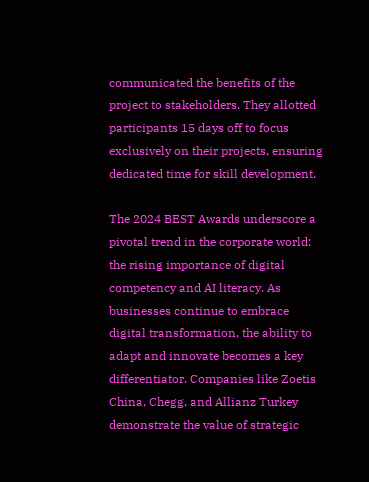communicated the benefits of the project to stakeholders. They allotted participants 15 days off to focus exclusively on their projects, ensuring dedicated time for skill development.

The 2024 BEST Awards underscore a pivotal trend in the corporate world: the rising importance of digital competency and AI literacy. As businesses continue to embrace digital transformation, the ability to adapt and innovate becomes a key differentiator. Companies like Zoetis China, Chegg, and Allianz Turkey demonstrate the value of strategic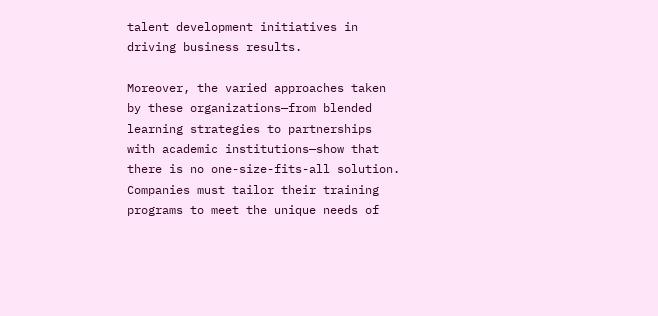talent development initiatives in driving business results.

Moreover, the varied approaches taken by these organizations—from blended learning strategies to partnerships with academic institutions—show that there is no one-size-fits-all solution. Companies must tailor their training programs to meet the unique needs of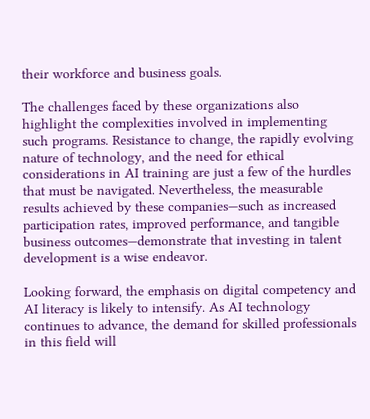their workforce and business goals.

The challenges faced by these organizations also highlight the complexities involved in implementing such programs. Resistance to change, the rapidly evolving nature of technology, and the need for ethical considerations in AI training are just a few of the hurdles that must be navigated. Nevertheless, the measurable results achieved by these companies—such as increased participation rates, improved performance, and tangible business outcomes—demonstrate that investing in talent development is a wise endeavor.

Looking forward, the emphasis on digital competency and AI literacy is likely to intensify. As AI technology continues to advance, the demand for skilled professionals in this field will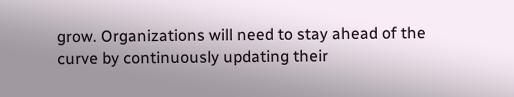grow. Organizations will need to stay ahead of the curve by continuously updating their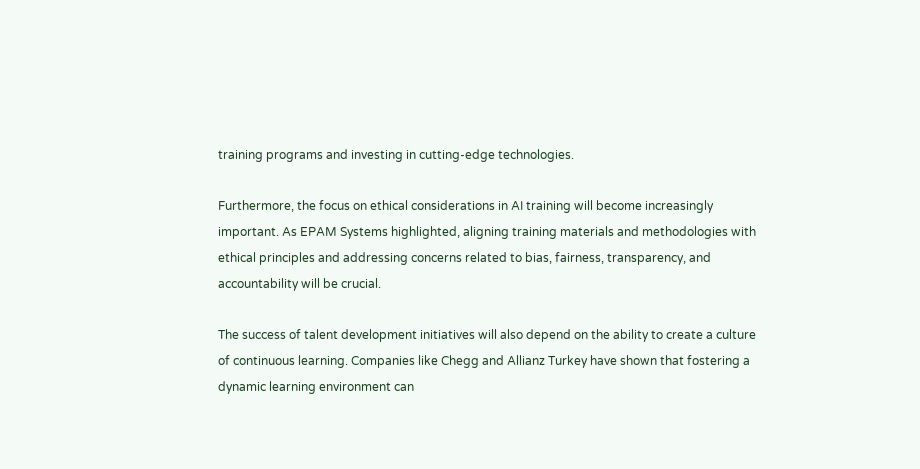training programs and investing in cutting-edge technologies.

Furthermore, the focus on ethical considerations in AI training will become increasingly important. As EPAM Systems highlighted, aligning training materials and methodologies with ethical principles and addressing concerns related to bias, fairness, transparency, and accountability will be crucial.

The success of talent development initiatives will also depend on the ability to create a culture of continuous learning. Companies like Chegg and Allianz Turkey have shown that fostering a dynamic learning environment can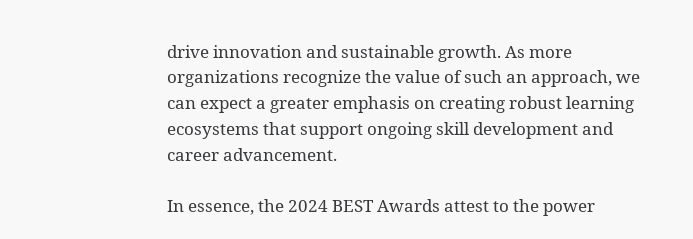drive innovation and sustainable growth. As more organizations recognize the value of such an approach, we can expect a greater emphasis on creating robust learning ecosystems that support ongoing skill development and career advancement.

In essence, the 2024 BEST Awards attest to the power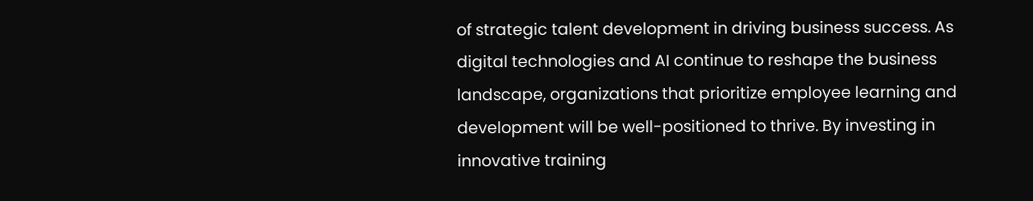of strategic talent development in driving business success. As digital technologies and AI continue to reshape the business landscape, organizations that prioritize employee learning and development will be well-positioned to thrive. By investing in innovative training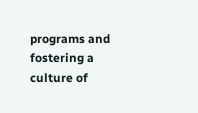programs and fostering a culture of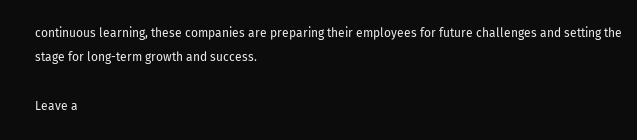continuous learning, these companies are preparing their employees for future challenges and setting the stage for long-term growth and success.

Leave a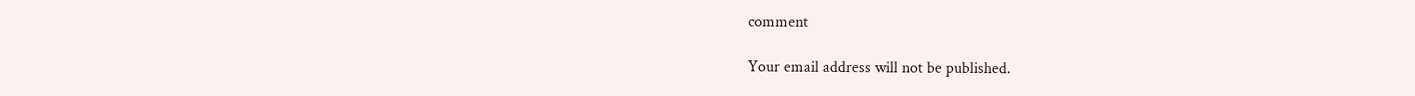comment

Your email address will not be published.